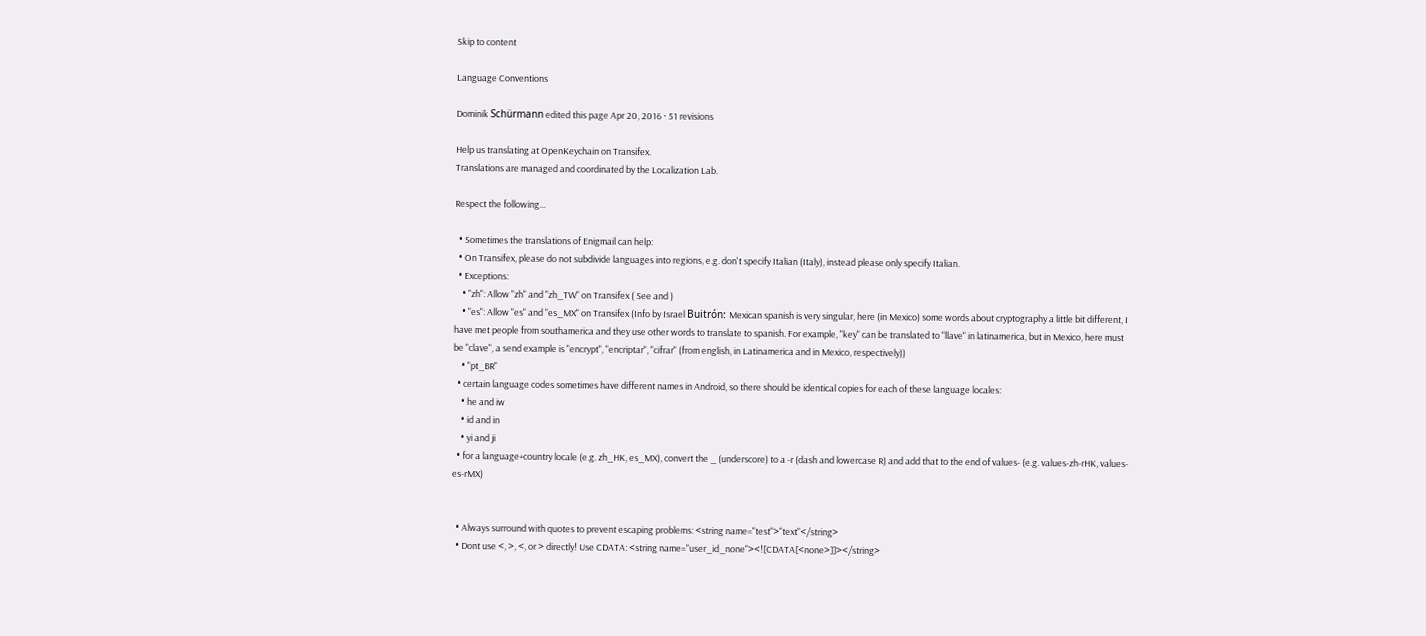Skip to content

Language Conventions

Dominik Schürmann edited this page Apr 20, 2016 · 51 revisions

Help us translating at OpenKeychain on Transifex.
Translations are managed and coordinated by the Localization Lab.

Respect the following...

  • Sometimes the translations of Enigmail can help:
  • On Transifex, please do not subdivide languages into regions, e.g. don't specify Italian (Italy), instead please only specify Italian.
  • Exceptions:
    • "zh": Allow "zh" and "zh_TW" on Transifex ( See and )
    • "es": Allow "es" and "es_MX" on Transifex (Info by Israel Buitrón: Mexican spanish is very singular, here (in Mexico) some words about cryptography a little bit different, I have met people from southamerica and they use other words to translate to spanish. For example, "key" can be translated to "llave" in latinamerica, but in Mexico, here must be "clave", a send example is "encrypt", "encriptar", "cifrar" (from english, in Latinamerica and in Mexico, respectively))
    • "pt_BR"
  • certain language codes sometimes have different names in Android, so there should be identical copies for each of these language locales:
    • he and iw
    • id and in
    • yi and ji
  • for a language+country locale (e.g. zh_HK, es_MX), convert the _ (underscore) to a -r (dash and lowercase R) and add that to the end of values- (e.g. values-zh-rHK, values-es-rMX)


  • Always surround with quotes to prevent escaping problems: <string name="test">"text"</string>
  • Dont use <, >, <, or > directly! Use CDATA: <string name="user_id_none"><![CDATA[<none>]]></string>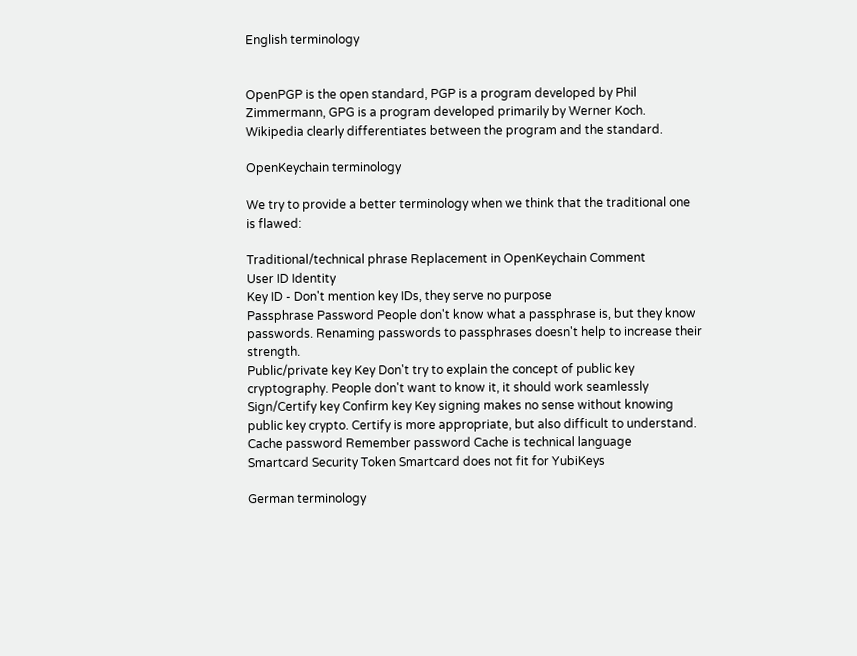English terminology


OpenPGP is the open standard, PGP is a program developed by Phil Zimmermann, GPG is a program developed primarily by Werner Koch. Wikipedia clearly differentiates between the program and the standard.

OpenKeychain terminology

We try to provide a better terminology when we think that the traditional one is flawed:

Traditional/technical phrase Replacement in OpenKeychain Comment
User ID Identity
Key ID - Don't mention key IDs, they serve no purpose
Passphrase Password People don't know what a passphrase is, but they know passwords. Renaming passwords to passphrases doesn't help to increase their strength.
Public/private key Key Don't try to explain the concept of public key cryptography. People don't want to know it, it should work seamlessly
Sign/Certify key Confirm key Key signing makes no sense without knowing public key crypto. Certify is more appropriate, but also difficult to understand.
Cache password Remember password Cache is technical language
Smartcard Security Token Smartcard does not fit for YubiKeys

German terminology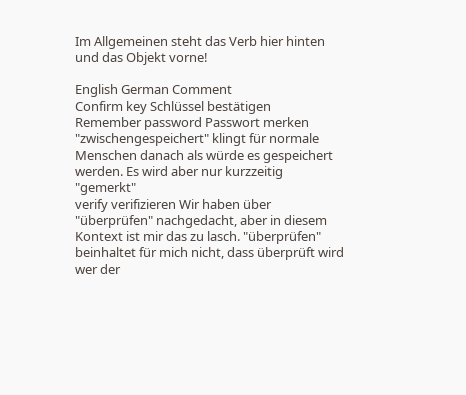Im Allgemeinen steht das Verb hier hinten und das Objekt vorne!

English German Comment
Confirm key Schlüssel bestätigen
Remember password Passwort merken "zwischengespeichert" klingt für normale Menschen danach als würde es gespeichert werden. Es wird aber nur kurzzeitig "gemerkt"
verify verifizieren Wir haben über "überprüfen" nachgedacht, aber in diesem Kontext ist mir das zu lasch. "überprüfen" beinhaltet für mich nicht, dass überprüft wird wer der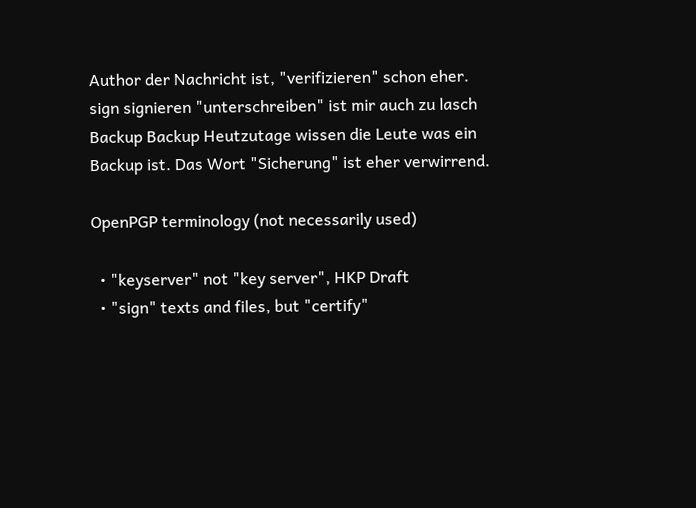Author der Nachricht ist, "verifizieren" schon eher.
sign signieren "unterschreiben" ist mir auch zu lasch
Backup Backup Heutzutage wissen die Leute was ein Backup ist. Das Wort "Sicherung" ist eher verwirrend.

OpenPGP terminology (not necessarily used)

  • "keyserver" not "key server", HKP Draft
  • "sign" texts and files, but "certify"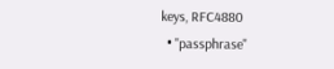keys, RFC4880
  • "passphrase"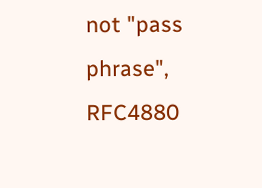not "pass phrase", RFC4880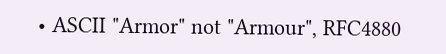• ASCII "Armor" not "Armour", RFC4880